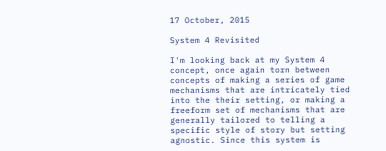17 October, 2015

System 4 Revisited

I'm looking back at my System 4 concept, once again torn between concepts of making a series of game mechanisms that are intricately tied into the their setting, or making a freeform set of mechanisms that are generally tailored to telling a specific style of story but setting agnostic. Since this system is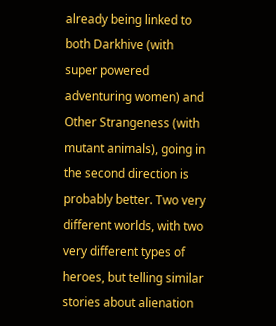already being linked to both Darkhive (with super powered adventuring women) and Other Strangeness (with mutant animals), going in the second direction is probably better. Two very different worlds, with two very different types of heroes, but telling similar stories about alienation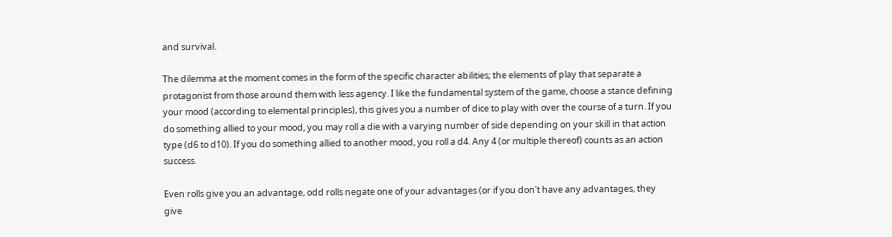and survival.

The dilemma at the moment comes in the form of the specific character abilities; the elements of play that separate a protagonist from those around them with less agency. I like the fundamental system of the game, choose a stance defining your mood (according to elemental principles), this gives you a number of dice to play with over the course of a turn. If you do something allied to your mood, you may roll a die with a varying number of side depending on your skill in that action type (d6 to d10). If you do something allied to another mood, you roll a d4. Any 4 (or multiple thereof) counts as an action success.

Even rolls give you an advantage, odd rolls negate one of your advantages (or if you don't have any advantages, they give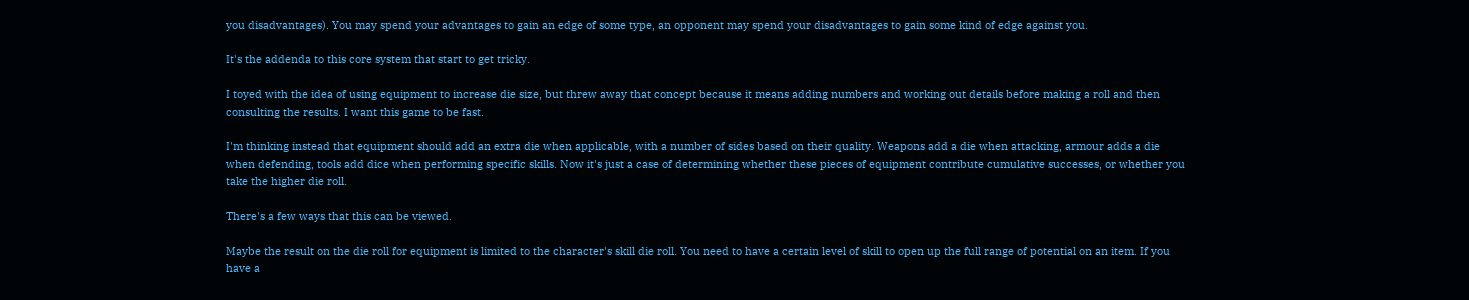you disadvantages). You may spend your advantages to gain an edge of some type, an opponent may spend your disadvantages to gain some kind of edge against you.

It's the addenda to this core system that start to get tricky.

I toyed with the idea of using equipment to increase die size, but threw away that concept because it means adding numbers and working out details before making a roll and then consulting the results. I want this game to be fast.

I'm thinking instead that equipment should add an extra die when applicable, with a number of sides based on their quality. Weapons add a die when attacking, armour adds a die when defending, tools add dice when performing specific skills. Now it's just a case of determining whether these pieces of equipment contribute cumulative successes, or whether you take the higher die roll.

There's a few ways that this can be viewed.

Maybe the result on the die roll for equipment is limited to the character's skill die roll. You need to have a certain level of skill to open up the full range of potential on an item. If you have a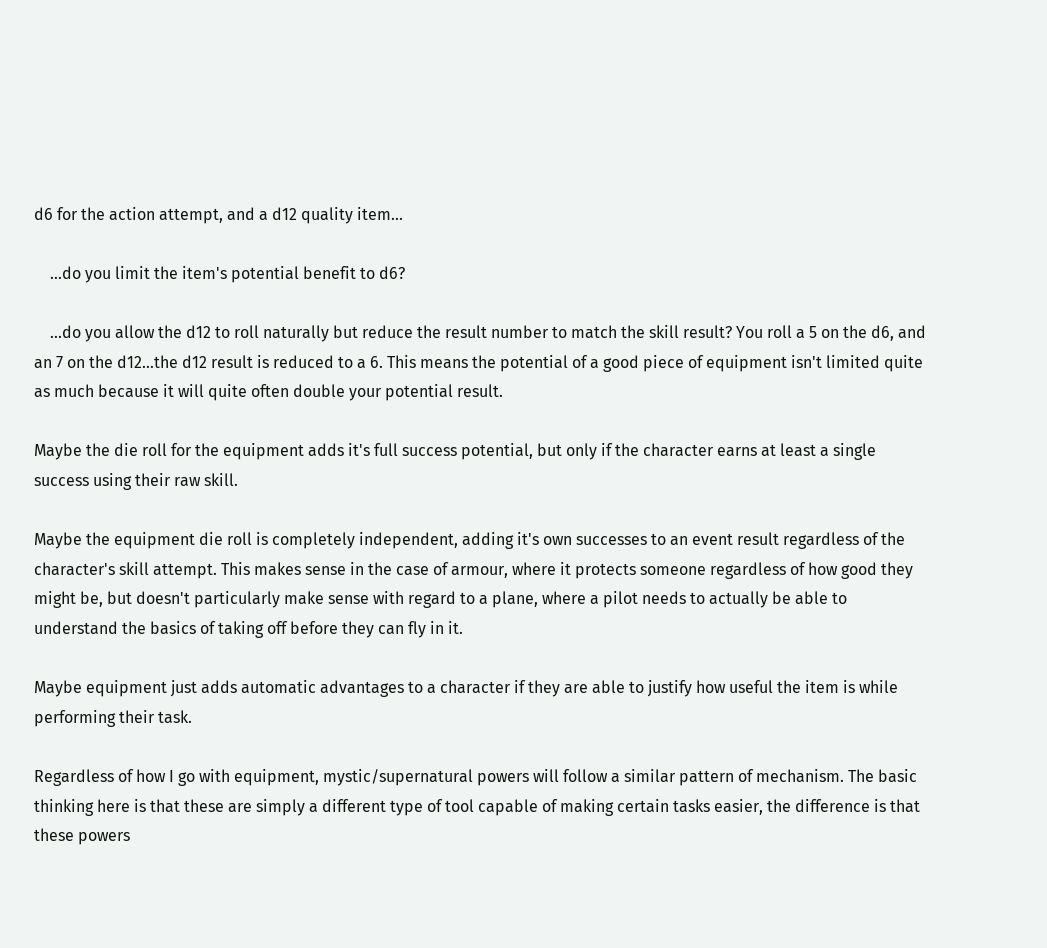d6 for the action attempt, and a d12 quality item...

    ...do you limit the item's potential benefit to d6?

    ...do you allow the d12 to roll naturally but reduce the result number to match the skill result? You roll a 5 on the d6, and an 7 on the d12...the d12 result is reduced to a 6. This means the potential of a good piece of equipment isn't limited quite as much because it will quite often double your potential result.

Maybe the die roll for the equipment adds it's full success potential, but only if the character earns at least a single success using their raw skill.

Maybe the equipment die roll is completely independent, adding it's own successes to an event result regardless of the character's skill attempt. This makes sense in the case of armour, where it protects someone regardless of how good they might be, but doesn't particularly make sense with regard to a plane, where a pilot needs to actually be able to understand the basics of taking off before they can fly in it.

Maybe equipment just adds automatic advantages to a character if they are able to justify how useful the item is while performing their task.

Regardless of how I go with equipment, mystic/supernatural powers will follow a similar pattern of mechanism. The basic thinking here is that these are simply a different type of tool capable of making certain tasks easier, the difference is that these powers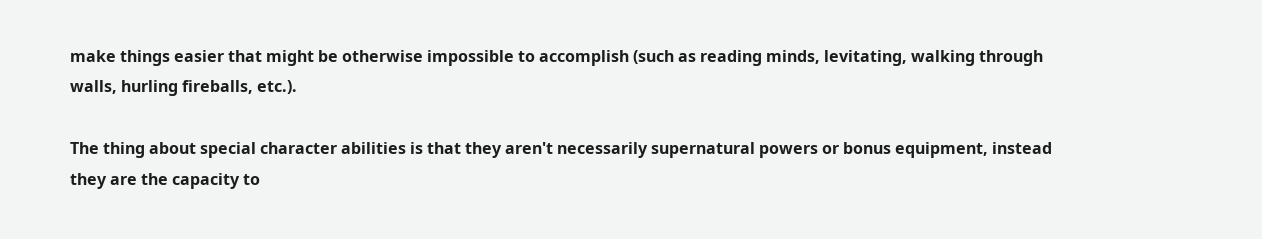make things easier that might be otherwise impossible to accomplish (such as reading minds, levitating, walking through walls, hurling fireballs, etc.).

The thing about special character abilities is that they aren't necessarily supernatural powers or bonus equipment, instead they are the capacity to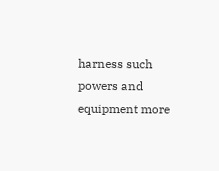harness such powers and equipment more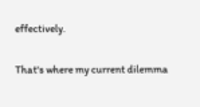effectively.

That's where my current dilemma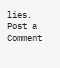lies.
Post a Comment